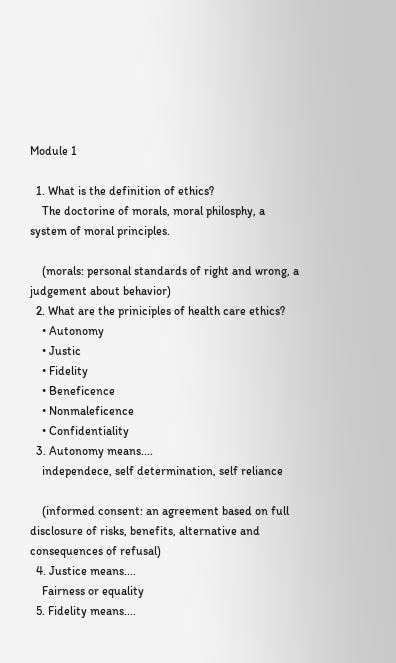Module 1

  1. What is the definition of ethics?
    The doctorine of morals, moral philosphy, a system of moral principles.

    (morals: personal standards of right and wrong, a judgement about behavior)
  2. What are the priniciples of health care ethics?
    • Autonomy
    • Justic
    • Fidelity
    • Beneficence
    • Nonmaleficence
    • Confidentiality
  3. Autonomy means....
    independece, self determination, self reliance

    (informed consent: an agreement based on full disclosure of risks, benefits, alternative and consequences of refusal)
  4. Justice means....
    Fairness or equality
  5. Fidelity means....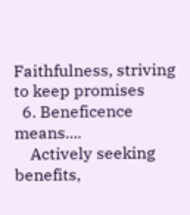Faithfulness, striving to keep promises
  6. Beneficence means....
    Actively seeking benefits,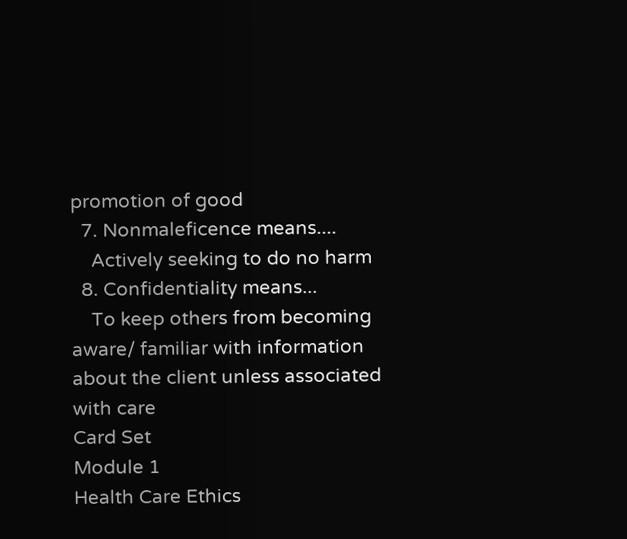promotion of good
  7. Nonmaleficence means....
    Actively seeking to do no harm
  8. Confidentiality means...
    To keep others from becoming aware/ familiar with information about the client unless associated with care
Card Set
Module 1
Health Care Ethics